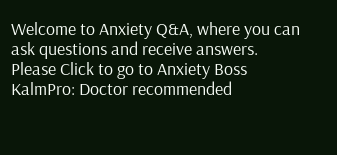Welcome to Anxiety Q&A, where you can ask questions and receive answers. Please Click to go to Anxiety Boss
KalmPro: Doctor recommended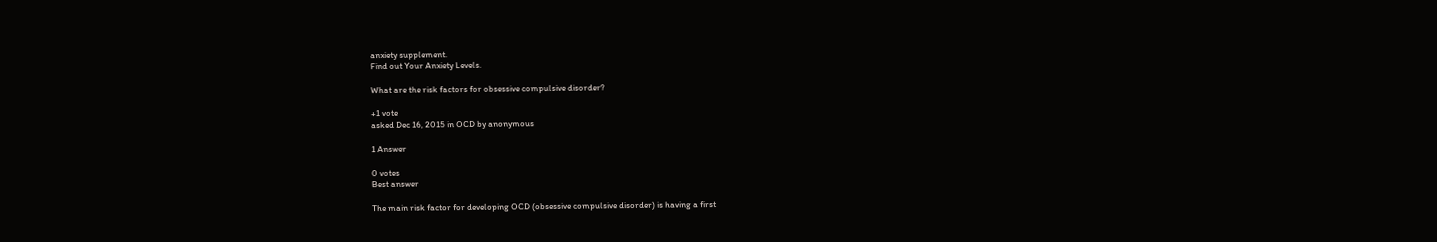anxiety supplement.
Find out Your Anxiety Levels.

What are the risk factors for obsessive compulsive disorder?

+1 vote
asked Dec 16, 2015 in OCD by anonymous

1 Answer

0 votes
Best answer

The main risk factor for developing OCD (obsessive compulsive disorder) is having a first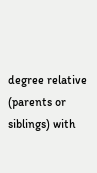degree relative (parents or siblings) with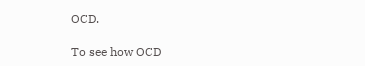OCD.

To see how OCD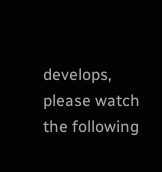develops, please watch the following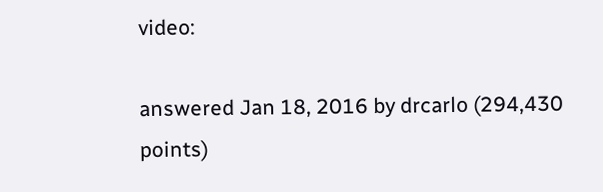video:

answered Jan 18, 2016 by drcarlo (294,430 points)